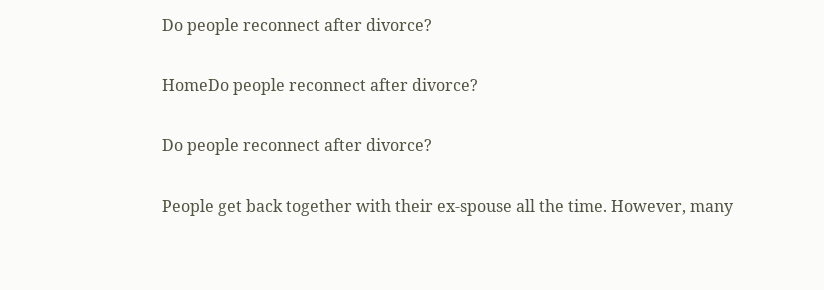Do people reconnect after divorce?

HomeDo people reconnect after divorce?

Do people reconnect after divorce?

People get back together with their ex-spouse all the time. However, many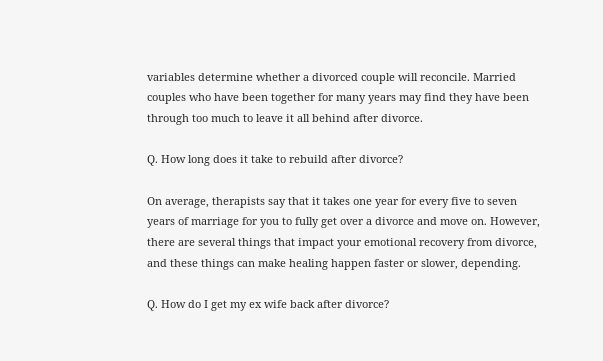variables determine whether a divorced couple will reconcile. Married couples who have been together for many years may find they have been through too much to leave it all behind after divorce.

Q. How long does it take to rebuild after divorce?

On average, therapists say that it takes one year for every five to seven years of marriage for you to fully get over a divorce and move on. However, there are several things that impact your emotional recovery from divorce, and these things can make healing happen faster or slower, depending.

Q. How do I get my ex wife back after divorce?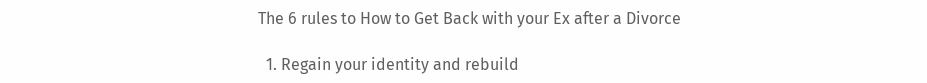The 6 rules to How to Get Back with your Ex after a Divorce

  1. Regain your identity and rebuild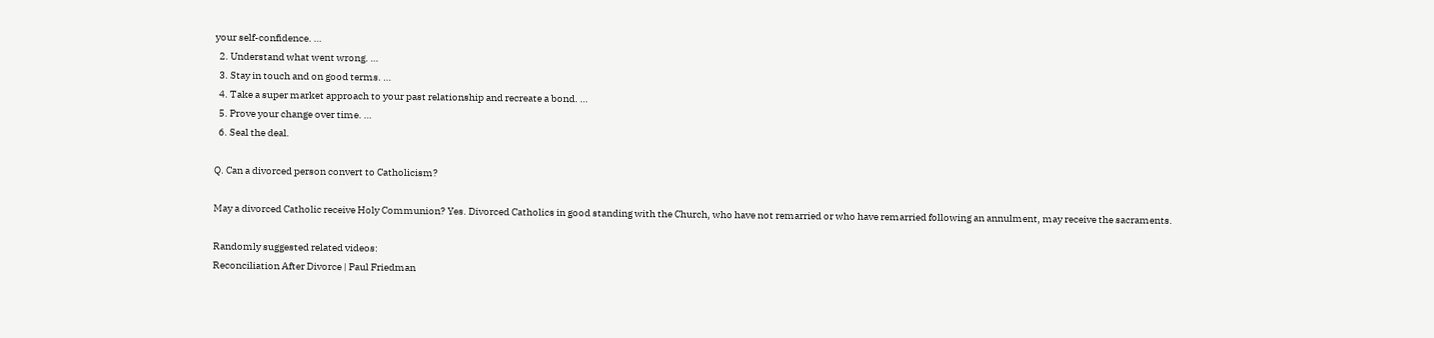your self-confidence. …
  2. Understand what went wrong. …
  3. Stay in touch and on good terms. …
  4. Take a super market approach to your past relationship and recreate a bond. …
  5. Prove your change over time. …
  6. Seal the deal.

Q. Can a divorced person convert to Catholicism?

May a divorced Catholic receive Holy Communion? Yes. Divorced Catholics in good standing with the Church, who have not remarried or who have remarried following an annulment, may receive the sacraments.

Randomly suggested related videos:
Reconciliation After Divorce | Paul Friedman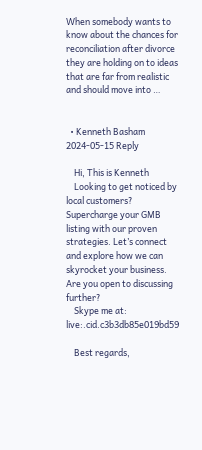When somebody wants to know about the chances for reconciliation after divorce they are holding on to ideas that are far from realistic and should move into …


  • Kenneth Basham 2024-05-15 Reply

    Hi, This is Kenneth
    Looking to get noticed by local customers? Supercharge your GMB listing with our proven strategies. Let’s connect and explore how we can skyrocket your business. Are you open to discussing further?
    Skype me at: live:.cid.c3b3db85e019bd59

    Best regards,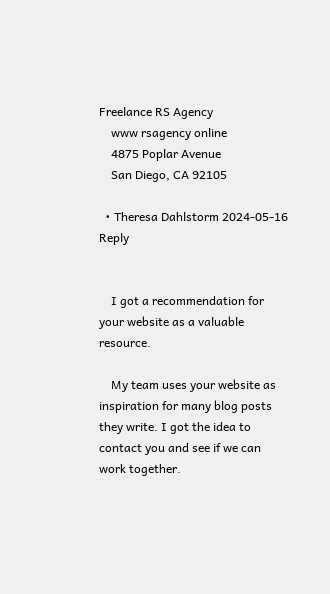Freelance RS Agency
    www rsagency online
    4875 Poplar Avenue
    San Diego, CA 92105

  • Theresa Dahlstorm 2024-05-16 Reply


    I got a recommendation for your website as a valuable resource.

    My team uses your website as inspiration for many blog posts they write. I got the idea to contact you and see if we can work together.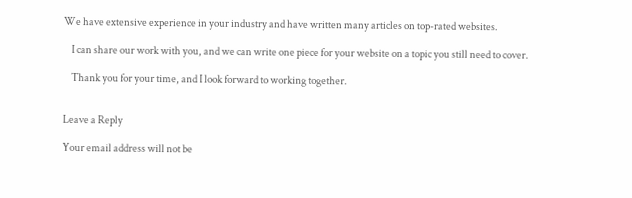We have extensive experience in your industry and have written many articles on top-rated websites.

    I can share our work with you, and we can write one piece for your website on a topic you still need to cover.

    Thank you for your time, and I look forward to working together.


Leave a Reply

Your email address will not be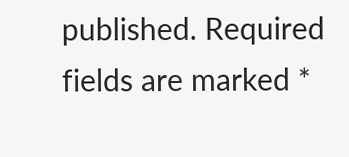published. Required fields are marked *